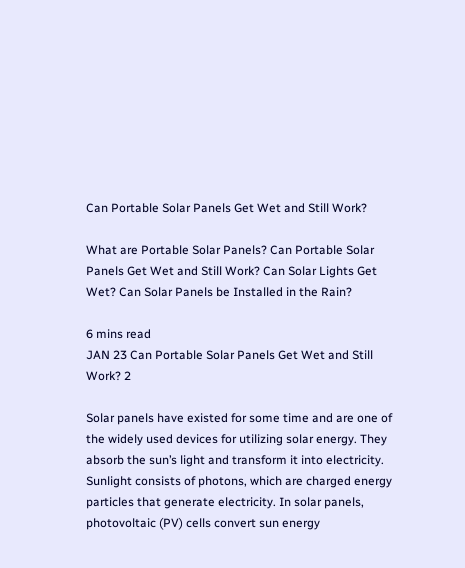Can Portable Solar Panels Get Wet and Still Work?

What are Portable Solar Panels? Can Portable Solar Panels Get Wet and Still Work? Can Solar Lights Get Wet? Can Solar Panels be Installed in the Rain?

6 mins read
JAN 23 Can Portable Solar Panels Get Wet and Still Work? 2

Solar panels have existed for some time and are one of the widely used devices for utilizing solar energy. They absorb the sun’s light and transform it into electricity. Sunlight consists of photons, which are charged energy particles that generate electricity. In solar panels, photovoltaic (PV) cells convert sun energy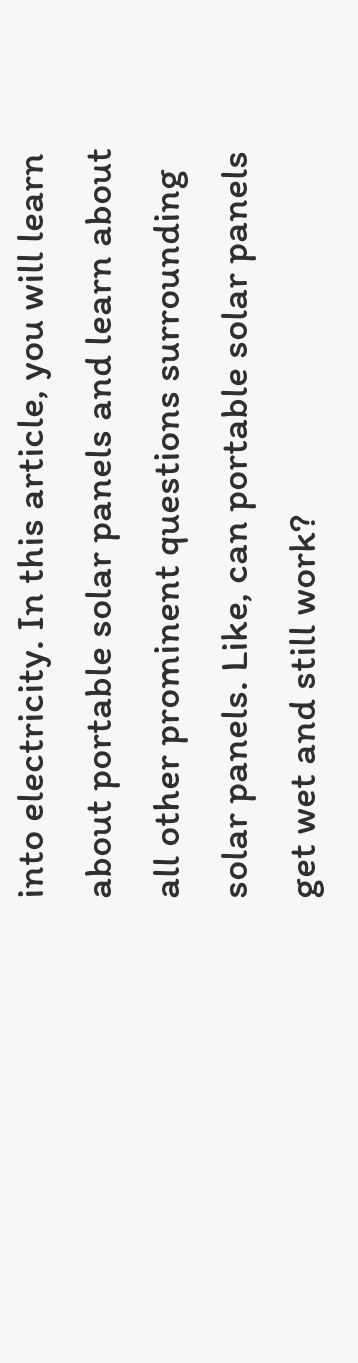into electricity. In this article, you will learn about portable solar panels and learn about all other prominent questions surrounding solar panels. Like, can portable solar panels get wet and still work?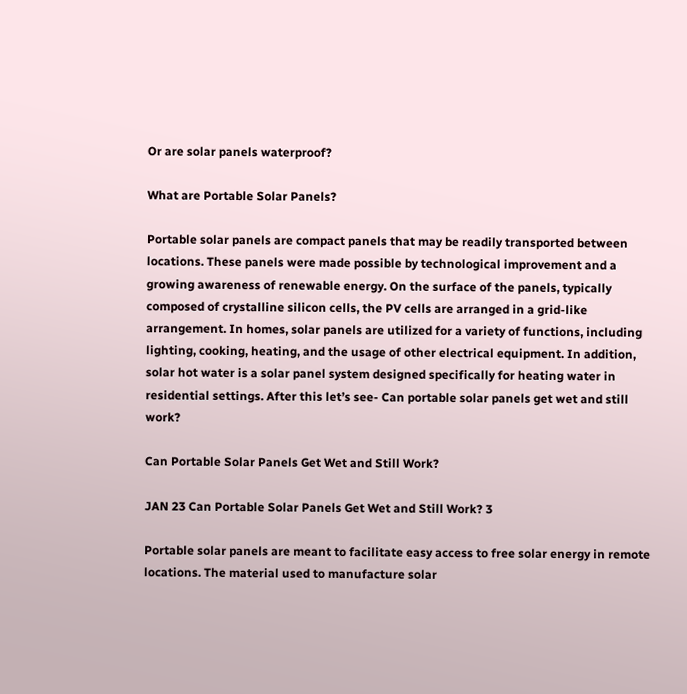Or are solar panels waterproof?

What are Portable Solar Panels?

Portable solar panels are compact panels that may be readily transported between locations. These panels were made possible by technological improvement and a growing awareness of renewable energy. On the surface of the panels, typically composed of crystalline silicon cells, the PV cells are arranged in a grid-like arrangement. In homes, solar panels are utilized for a variety of functions, including lighting, cooking, heating, and the usage of other electrical equipment. In addition, solar hot water is a solar panel system designed specifically for heating water in residential settings. After this let’s see- Can portable solar panels get wet and still work?

Can Portable Solar Panels Get Wet and Still Work?

JAN 23 Can Portable Solar Panels Get Wet and Still Work? 3

Portable solar panels are meant to facilitate easy access to free solar energy in remote locations. The material used to manufacture solar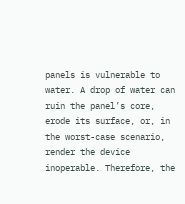panels is vulnerable to water. A drop of water can ruin the panel’s core, erode its surface, or, in the worst-case scenario, render the device inoperable. Therefore, the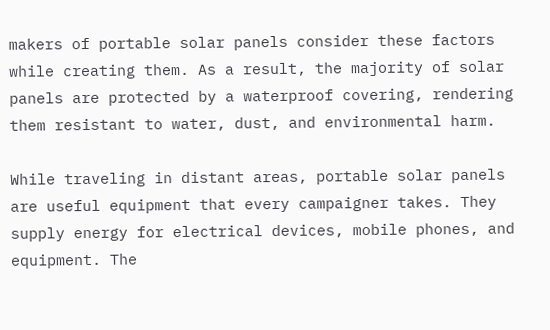makers of portable solar panels consider these factors while creating them. As a result, the majority of solar panels are protected by a waterproof covering, rendering them resistant to water, dust, and environmental harm.

While traveling in distant areas, portable solar panels are useful equipment that every campaigner takes. They supply energy for electrical devices, mobile phones, and equipment. The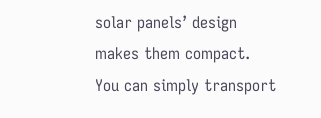solar panels’ design makes them compact. You can simply transport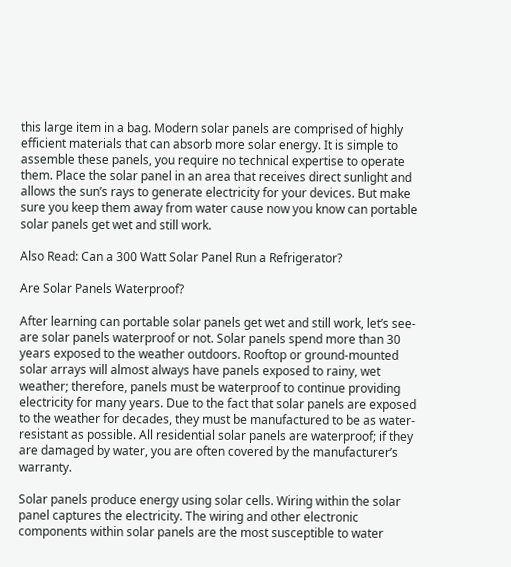this large item in a bag. Modern solar panels are comprised of highly efficient materials that can absorb more solar energy. It is simple to assemble these panels, you require no technical expertise to operate them. Place the solar panel in an area that receives direct sunlight and allows the sun’s rays to generate electricity for your devices. But make sure you keep them away from water cause now you know can portable solar panels get wet and still work.

Also Read: Can a 300 Watt Solar Panel Run a Refrigerator?

Are Solar Panels Waterproof?

After learning can portable solar panels get wet and still work, let’s see-are solar panels waterproof or not. Solar panels spend more than 30 years exposed to the weather outdoors. Rooftop or ground-mounted solar arrays will almost always have panels exposed to rainy, wet weather; therefore, panels must be waterproof to continue providing electricity for many years. Due to the fact that solar panels are exposed to the weather for decades, they must be manufactured to be as water-resistant as possible. All residential solar panels are waterproof; if they are damaged by water, you are often covered by the manufacturer’s warranty.

Solar panels produce energy using solar cells. Wiring within the solar panel captures the electricity. The wiring and other electronic components within solar panels are the most susceptible to water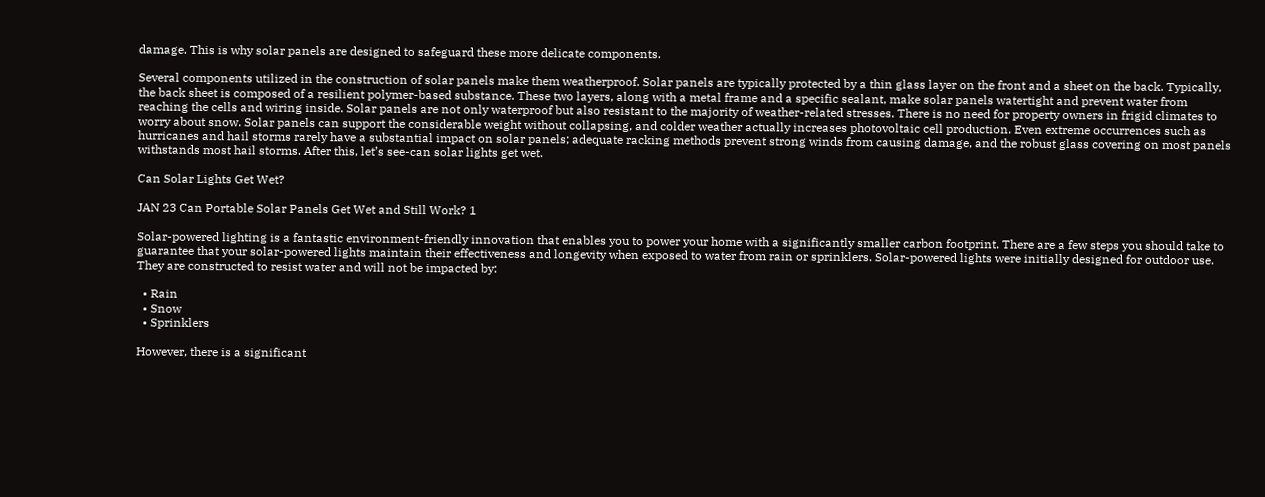damage. This is why solar panels are designed to safeguard these more delicate components.

Several components utilized in the construction of solar panels make them weatherproof. Solar panels are typically protected by a thin glass layer on the front and a sheet on the back. Typically, the back sheet is composed of a resilient polymer-based substance. These two layers, along with a metal frame and a specific sealant, make solar panels watertight and prevent water from reaching the cells and wiring inside. Solar panels are not only waterproof but also resistant to the majority of weather-related stresses. There is no need for property owners in frigid climates to worry about snow. Solar panels can support the considerable weight without collapsing, and colder weather actually increases photovoltaic cell production. Even extreme occurrences such as hurricanes and hail storms rarely have a substantial impact on solar panels; adequate racking methods prevent strong winds from causing damage, and the robust glass covering on most panels withstands most hail storms. After this, let’s see-can solar lights get wet.

Can Solar Lights Get Wet?

JAN 23 Can Portable Solar Panels Get Wet and Still Work? 1

Solar-powered lighting is a fantastic environment-friendly innovation that enables you to power your home with a significantly smaller carbon footprint. There are a few steps you should take to guarantee that your solar-powered lights maintain their effectiveness and longevity when exposed to water from rain or sprinklers. Solar-powered lights were initially designed for outdoor use. They are constructed to resist water and will not be impacted by:

  • Rain
  • Snow
  • Sprinklers

However, there is a significant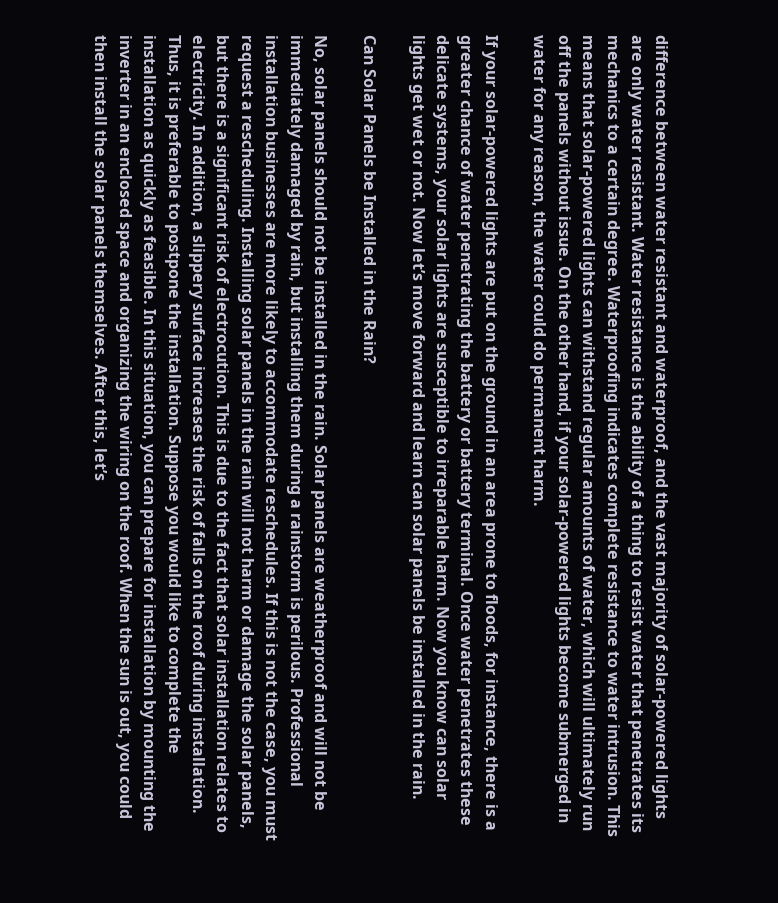difference between water resistant and waterproof, and the vast majority of solar-powered lights are only water resistant. Water resistance is the ability of a thing to resist water that penetrates its mechanics to a certain degree. Waterproofing indicates complete resistance to water intrusion. This means that solar-powered lights can withstand regular amounts of water, which will ultimately run off the panels without issue. On the other hand, if your solar-powered lights become submerged in water for any reason, the water could do permanent harm.

If your solar-powered lights are put on the ground in an area prone to floods, for instance, there is a greater chance of water penetrating the battery or battery terminal. Once water penetrates these delicate systems, your solar lights are susceptible to irreparable harm. Now you know can solar lights get wet or not. Now let’s move forward and learn can solar panels be installed in the rain.

Can Solar Panels be Installed in the Rain?

No, solar panels should not be installed in the rain. Solar panels are weatherproof and will not be immediately damaged by rain, but installing them during a rainstorm is perilous. Professional installation businesses are more likely to accommodate reschedules. If this is not the case, you must request a rescheduling. Installing solar panels in the rain will not harm or damage the solar panels, but there is a significant risk of electrocution. This is due to the fact that solar installation relates to electricity. In addition, a slippery surface increases the risk of falls on the roof during installation. Thus, it is preferable to postpone the installation. Suppose you would like to complete the installation as quickly as feasible. In this situation, you can prepare for installation by mounting the inverter in an enclosed space and organizing the wiring on the roof. When the sun is out, you could then install the solar panels themselves. After this, let’s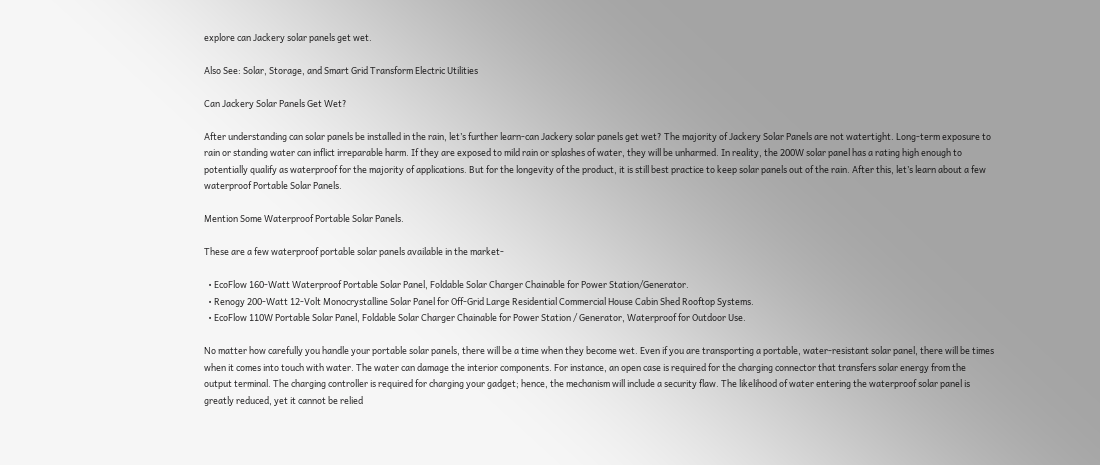explore can Jackery solar panels get wet.

Also See: Solar, Storage, and Smart Grid Transform Electric Utilities

Can Jackery Solar Panels Get Wet?

After understanding can solar panels be installed in the rain, let’s further learn-can Jackery solar panels get wet? The majority of Jackery Solar Panels are not watertight. Long-term exposure to rain or standing water can inflict irreparable harm. If they are exposed to mild rain or splashes of water, they will be unharmed. In reality, the 200W solar panel has a rating high enough to potentially qualify as waterproof for the majority of applications. But for the longevity of the product, it is still best practice to keep solar panels out of the rain. After this, let’s learn about a few waterproof Portable Solar Panels.

Mention Some Waterproof Portable Solar Panels.

These are a few waterproof portable solar panels available in the market-

  • EcoFlow 160-Watt Waterproof Portable Solar Panel, Foldable Solar Charger Chainable for Power Station/Generator.
  • Renogy 200-Watt 12-Volt Monocrystalline Solar Panel for Off-Grid Large Residential Commercial House Cabin Shed Rooftop Systems.
  • EcoFlow 110W Portable Solar Panel, Foldable Solar Charger Chainable for Power Station / Generator, Waterproof for Outdoor Use.

No matter how carefully you handle your portable solar panels, there will be a time when they become wet. Even if you are transporting a portable, water-resistant solar panel, there will be times when it comes into touch with water. The water can damage the interior components. For instance, an open case is required for the charging connector that transfers solar energy from the output terminal. The charging controller is required for charging your gadget; hence, the mechanism will include a security flaw. The likelihood of water entering the waterproof solar panel is greatly reduced, yet it cannot be relied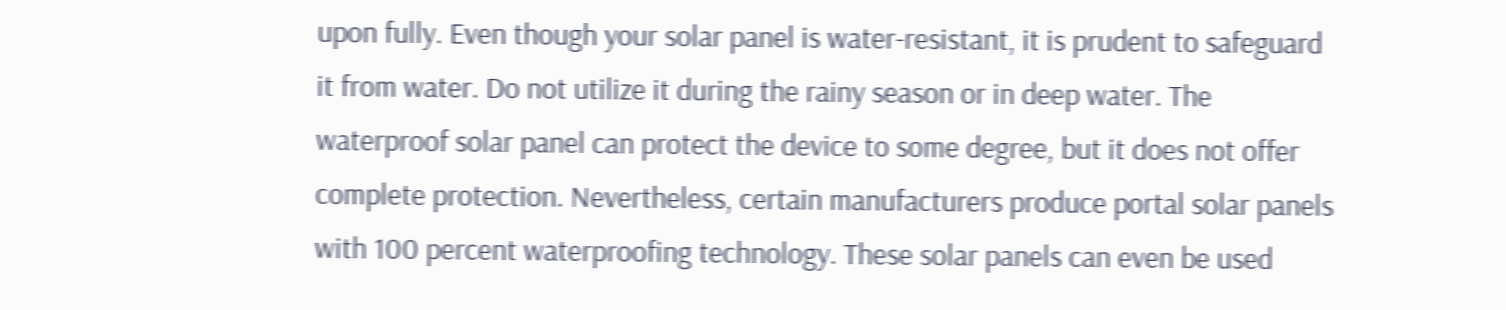upon fully. Even though your solar panel is water-resistant, it is prudent to safeguard it from water. Do not utilize it during the rainy season or in deep water. The waterproof solar panel can protect the device to some degree, but it does not offer complete protection. Nevertheless, certain manufacturers produce portal solar panels with 100 percent waterproofing technology. These solar panels can even be used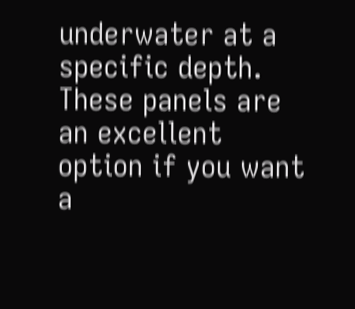underwater at a specific depth. These panels are an excellent option if you want a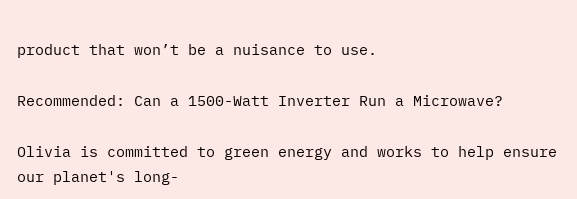product that won’t be a nuisance to use.

Recommended: Can a 1500-Watt Inverter Run a Microwave?

Olivia is committed to green energy and works to help ensure our planet's long-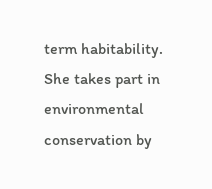term habitability. She takes part in environmental conservation by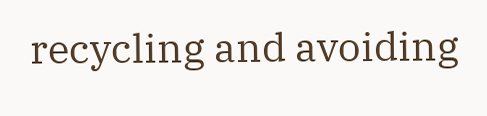recycling and avoiding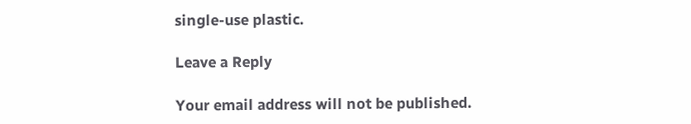single-use plastic.

Leave a Reply

Your email address will not be published.